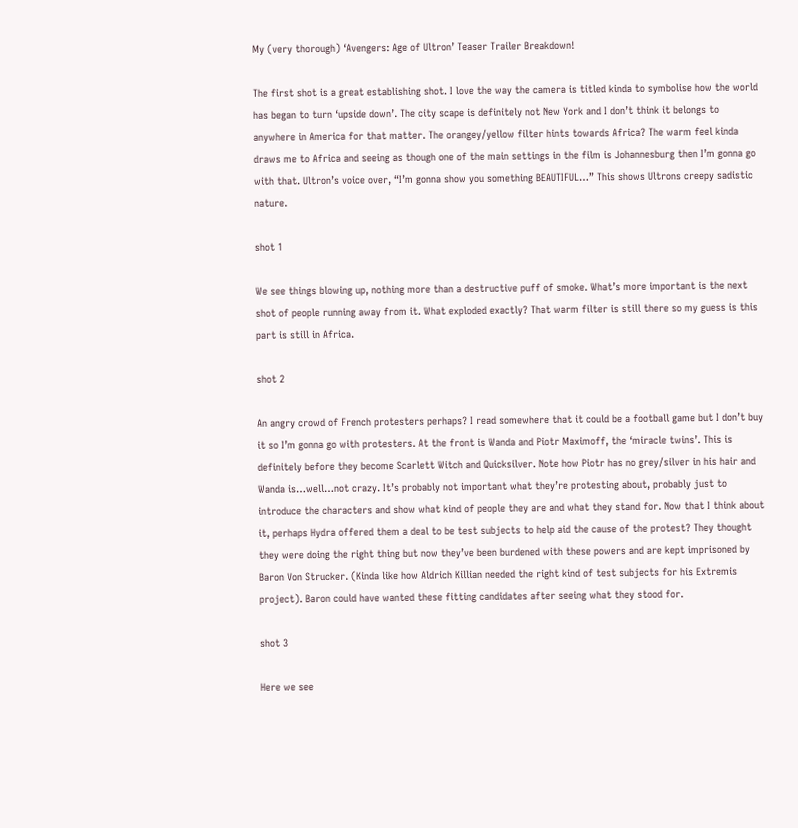My (very thorough) ‘Avengers: Age of Ultron’ Teaser Trailer Breakdown!

The first shot is a great establishing shot. I love the way the camera is titled kinda to symbolise how the world has began to turn ‘upside down’. The city scape is definitely not New York and I don’t think it belongs to anywhere in America for that matter. The orangey/yellow filter hints towards Africa? The warm feel kinda draws me to Africa and seeing as though one of the main settings in the film is Johannesburg then I’m gonna go with that. Ultron’s voice over, “I’m gonna show you something BEAUTIFUL…” This shows Ultrons creepy sadistic nature.

shot 1

We see things blowing up, nothing more than a destructive puff of smoke. What’s more important is the next shot of people running away from it. What exploded exactly? That warm filter is still there so my guess is this part is still in Africa.

shot 2

An angry crowd of French protesters perhaps? I read somewhere that it could be a football game but I don’t buy it so I’m gonna go with protesters. At the front is Wanda and Piotr Maximoff, the ‘miracle twins’. This is definitely before they become Scarlett Witch and Quicksilver. Note how Piotr has no grey/silver in his hair and Wanda is…well…not crazy. It’s probably not important what they’re protesting about, probably just to introduce the characters and show what kind of people they are and what they stand for. Now that I think about it, perhaps Hydra offered them a deal to be test subjects to help aid the cause of the protest? They thought they were doing the right thing but now they’ve been burdened with these powers and are kept imprisoned by Baron Von Strucker. (Kinda like how Aldrich Killian needed the right kind of test subjects for his Extremis project). Baron could have wanted these fitting candidates after seeing what they stood for.

shot 3

Here we see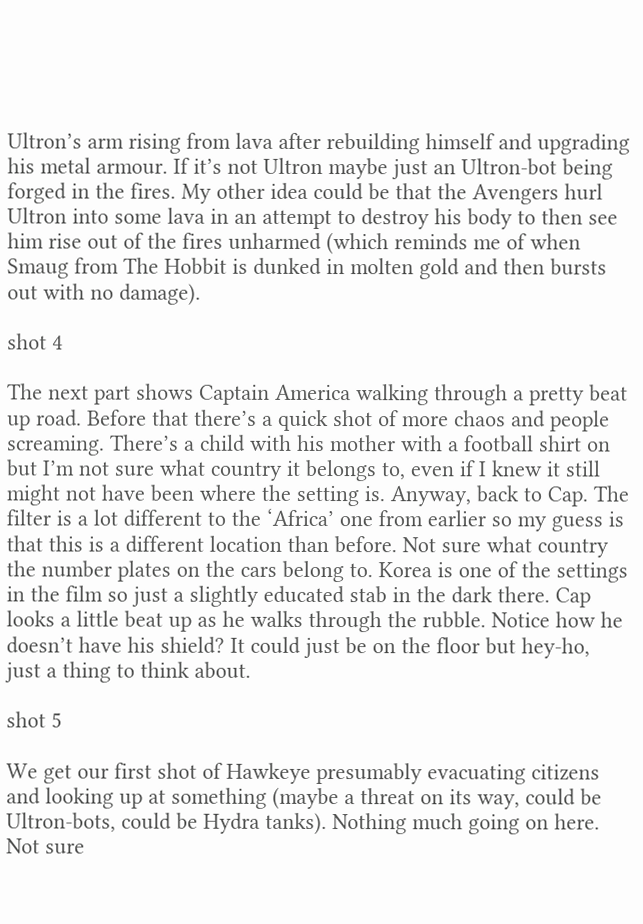Ultron’s arm rising from lava after rebuilding himself and upgrading his metal armour. If it’s not Ultron maybe just an Ultron-bot being forged in the fires. My other idea could be that the Avengers hurl Ultron into some lava in an attempt to destroy his body to then see him rise out of the fires unharmed (which reminds me of when Smaug from The Hobbit is dunked in molten gold and then bursts out with no damage).

shot 4

The next part shows Captain America walking through a pretty beat up road. Before that there’s a quick shot of more chaos and people screaming. There’s a child with his mother with a football shirt on but I’m not sure what country it belongs to, even if I knew it still might not have been where the setting is. Anyway, back to Cap. The filter is a lot different to the ‘Africa’ one from earlier so my guess is that this is a different location than before. Not sure what country the number plates on the cars belong to. Korea is one of the settings in the film so just a slightly educated stab in the dark there. Cap looks a little beat up as he walks through the rubble. Notice how he doesn’t have his shield? It could just be on the floor but hey-ho, just a thing to think about.

shot 5

We get our first shot of Hawkeye presumably evacuating citizens and looking up at something (maybe a threat on its way, could be Ultron-bots, could be Hydra tanks). Nothing much going on here. Not sure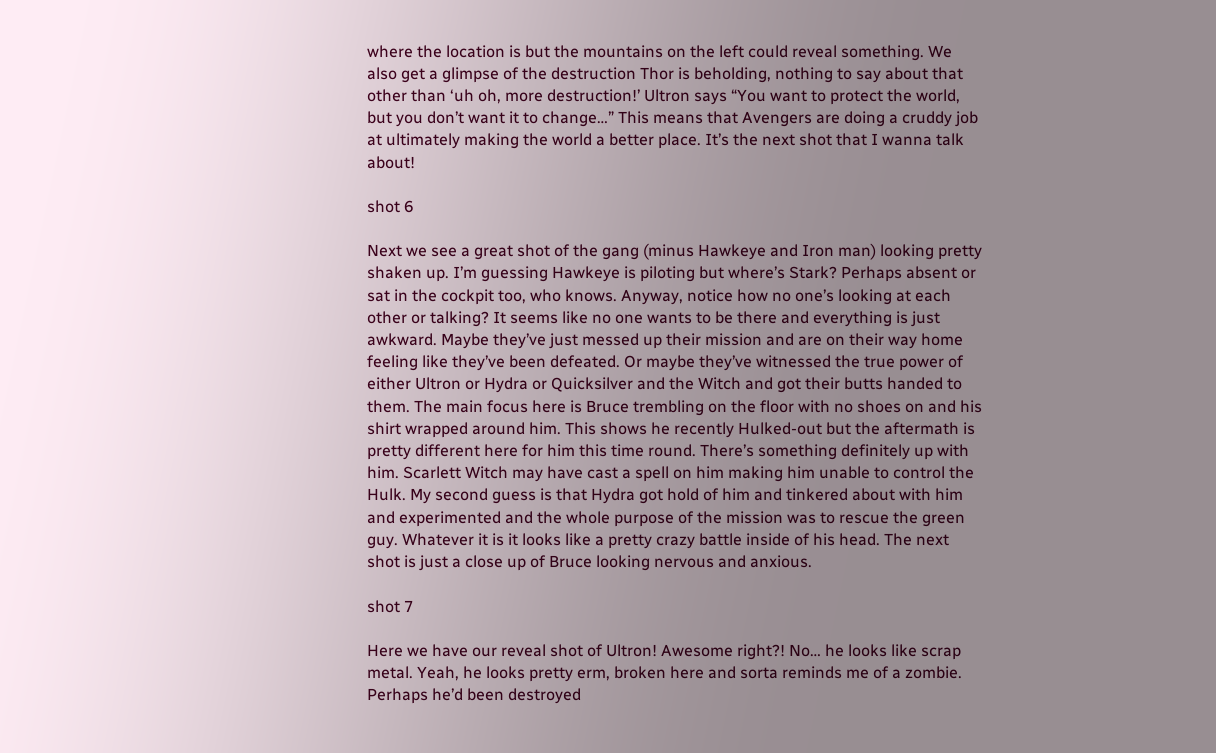where the location is but the mountains on the left could reveal something. We also get a glimpse of the destruction Thor is beholding, nothing to say about that other than ‘uh oh, more destruction!’ Ultron says “You want to protect the world, but you don’t want it to change…” This means that Avengers are doing a cruddy job at ultimately making the world a better place. It’s the next shot that I wanna talk about!

shot 6

Next we see a great shot of the gang (minus Hawkeye and Iron man) looking pretty shaken up. I’m guessing Hawkeye is piloting but where’s Stark? Perhaps absent or sat in the cockpit too, who knows. Anyway, notice how no one’s looking at each other or talking? It seems like no one wants to be there and everything is just awkward. Maybe they’ve just messed up their mission and are on their way home feeling like they’ve been defeated. Or maybe they’ve witnessed the true power of either Ultron or Hydra or Quicksilver and the Witch and got their butts handed to them. The main focus here is Bruce trembling on the floor with no shoes on and his shirt wrapped around him. This shows he recently Hulked-out but the aftermath is pretty different here for him this time round. There’s something definitely up with him. Scarlett Witch may have cast a spell on him making him unable to control the Hulk. My second guess is that Hydra got hold of him and tinkered about with him and experimented and the whole purpose of the mission was to rescue the green guy. Whatever it is it looks like a pretty crazy battle inside of his head. The next shot is just a close up of Bruce looking nervous and anxious.

shot 7

Here we have our reveal shot of Ultron! Awesome right?! No… he looks like scrap metal. Yeah, he looks pretty erm, broken here and sorta reminds me of a zombie. Perhaps he’d been destroyed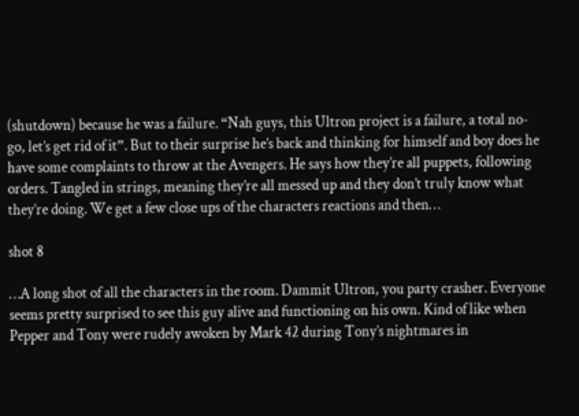(shutdown) because he was a failure. “Nah guys, this Ultron project is a failure, a total no-go, let’s get rid of it”. But to their surprise he’s back and thinking for himself and boy does he have some complaints to throw at the Avengers. He says how they’re all puppets, following orders. Tangled in strings, meaning they’re all messed up and they don’t truly know what they’re doing. We get a few close ups of the characters reactions and then…

shot 8

…A long shot of all the characters in the room. Dammit Ultron, you party crasher. Everyone seems pretty surprised to see this guy alive and functioning on his own. Kind of like when Pepper and Tony were rudely awoken by Mark 42 during Tony’s nightmares in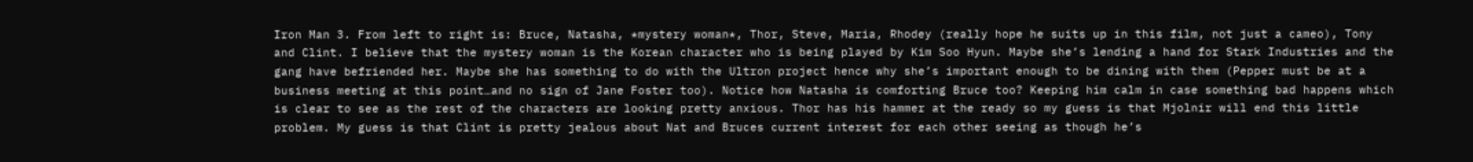Iron Man 3. From left to right is: Bruce, Natasha, *mystery woman*, Thor, Steve, Maria, Rhodey (really hope he suits up in this film, not just a cameo), Tony and Clint. I believe that the mystery woman is the Korean character who is being played by Kim Soo Hyun. Maybe she’s lending a hand for Stark Industries and the gang have befriended her. Maybe she has something to do with the Ultron project hence why she’s important enough to be dining with them (Pepper must be at a business meeting at this point…and no sign of Jane Foster too). Notice how Natasha is comforting Bruce too? Keeping him calm in case something bad happens which is clear to see as the rest of the characters are looking pretty anxious. Thor has his hammer at the ready so my guess is that Mjolnir will end this little problem. My guess is that Clint is pretty jealous about Nat and Bruces current interest for each other seeing as though he’s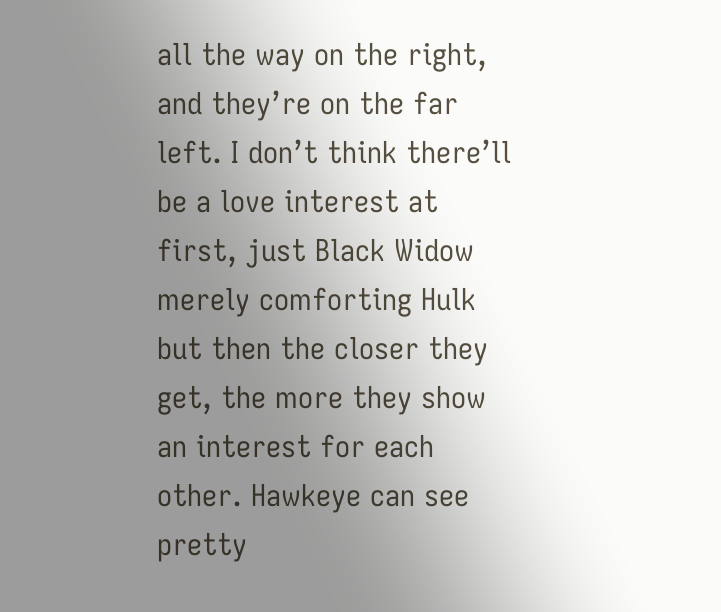all the way on the right, and they’re on the far left. I don’t think there’ll be a love interest at first, just Black Widow merely comforting Hulk but then the closer they get, the more they show an interest for each other. Hawkeye can see pretty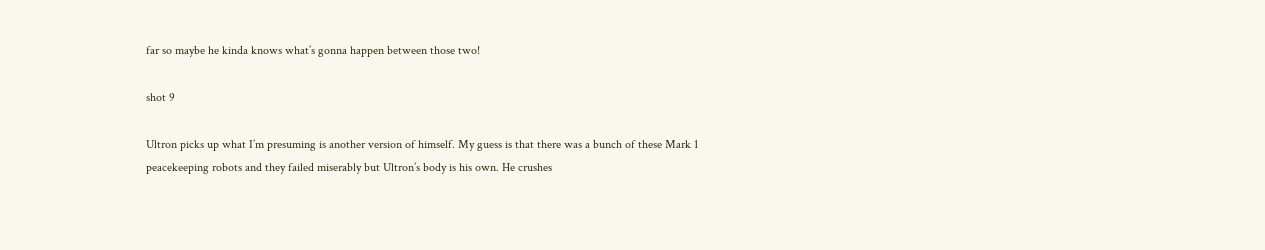far so maybe he kinda knows what’s gonna happen between those two!

shot 9

Ultron picks up what I’m presuming is another version of himself. My guess is that there was a bunch of these Mark 1 peacekeeping robots and they failed miserably but Ultron’s body is his own. He crushes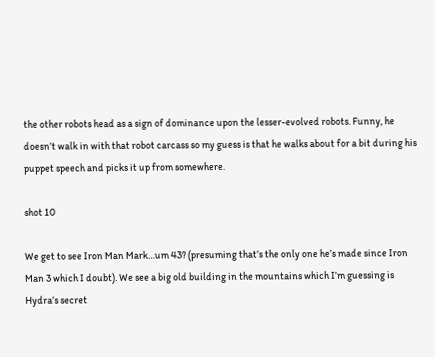the other robots head as a sign of dominance upon the lesser-evolved robots. Funny, he doesn’t walk in with that robot carcass so my guess is that he walks about for a bit during his puppet speech and picks it up from somewhere.

shot 10

We get to see Iron Man Mark…um 43? (presuming that’s the only one he’s made since Iron Man 3 which I doubt). We see a big old building in the mountains which I’m guessing is Hydra’s secret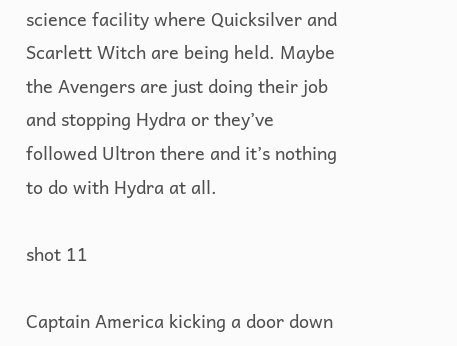science facility where Quicksilver and Scarlett Witch are being held. Maybe the Avengers are just doing their job and stopping Hydra or they’ve followed Ultron there and it’s nothing to do with Hydra at all.

shot 11

Captain America kicking a door down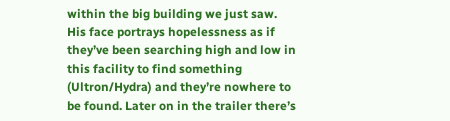within the big building we just saw. His face portrays hopelessness as if they’ve been searching high and low in this facility to find something (Ultron/Hydra) and they’re nowhere to be found. Later on in the trailer there’s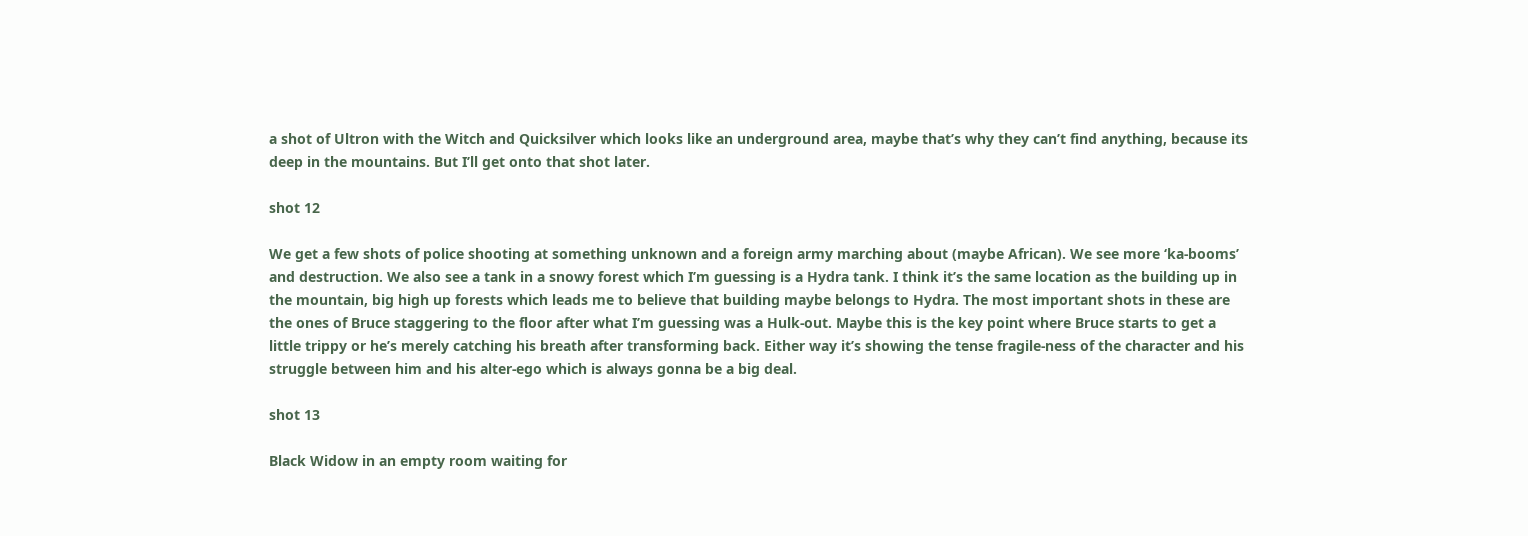a shot of Ultron with the Witch and Quicksilver which looks like an underground area, maybe that’s why they can’t find anything, because its deep in the mountains. But I’ll get onto that shot later.

shot 12

We get a few shots of police shooting at something unknown and a foreign army marching about (maybe African). We see more ‘ka-booms’ and destruction. We also see a tank in a snowy forest which I’m guessing is a Hydra tank. I think it’s the same location as the building up in the mountain, big high up forests which leads me to believe that building maybe belongs to Hydra. The most important shots in these are the ones of Bruce staggering to the floor after what I’m guessing was a Hulk-out. Maybe this is the key point where Bruce starts to get a little trippy or he’s merely catching his breath after transforming back. Either way it’s showing the tense fragile-ness of the character and his struggle between him and his alter-ego which is always gonna be a big deal.

shot 13

Black Widow in an empty room waiting for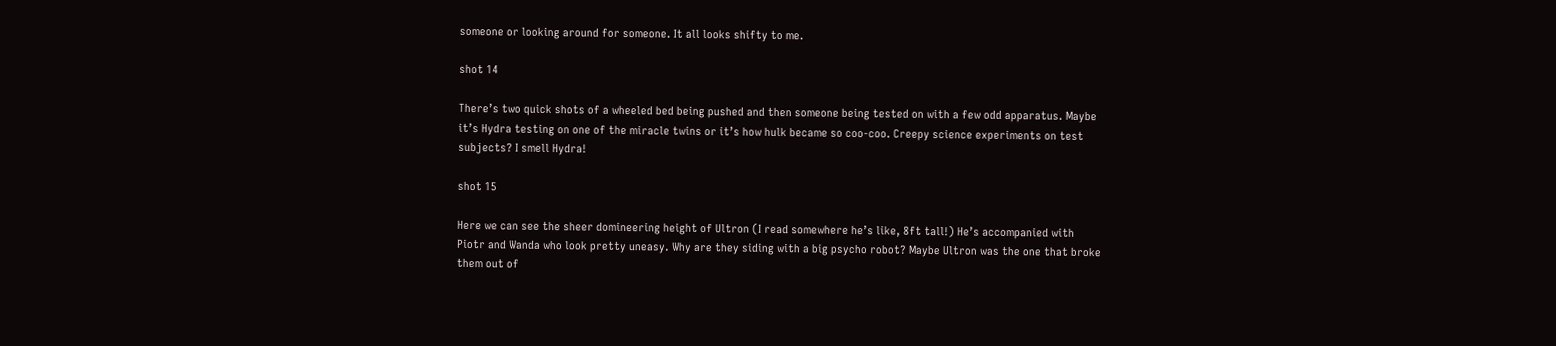someone or looking around for someone. It all looks shifty to me.

shot 14

There’s two quick shots of a wheeled bed being pushed and then someone being tested on with a few odd apparatus. Maybe it’s Hydra testing on one of the miracle twins or it’s how hulk became so coo-coo. Creepy science experiments on test subjects? I smell Hydra!

shot 15

Here we can see the sheer domineering height of Ultron (I read somewhere he’s like, 8ft tall!) He’s accompanied with Piotr and Wanda who look pretty uneasy. Why are they siding with a big psycho robot? Maybe Ultron was the one that broke them out of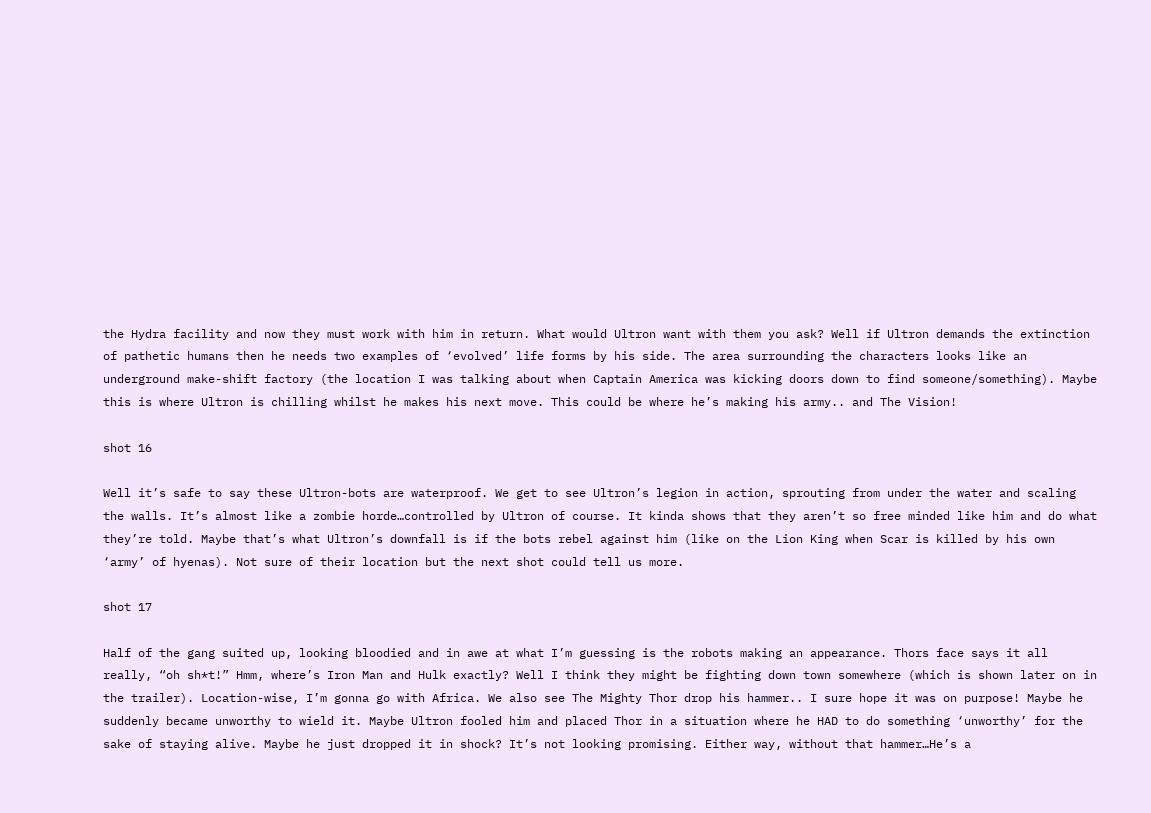the Hydra facility and now they must work with him in return. What would Ultron want with them you ask? Well if Ultron demands the extinction of pathetic humans then he needs two examples of ‘evolved’ life forms by his side. The area surrounding the characters looks like an underground make-shift factory (the location I was talking about when Captain America was kicking doors down to find someone/something). Maybe this is where Ultron is chilling whilst he makes his next move. This could be where he’s making his army.. and The Vision!

shot 16

Well it’s safe to say these Ultron-bots are waterproof. We get to see Ultron’s legion in action, sprouting from under the water and scaling the walls. It’s almost like a zombie horde…controlled by Ultron of course. It kinda shows that they aren’t so free minded like him and do what they’re told. Maybe that’s what Ultron’s downfall is if the bots rebel against him (like on the Lion King when Scar is killed by his own ‘army’ of hyenas). Not sure of their location but the next shot could tell us more.

shot 17

Half of the gang suited up, looking bloodied and in awe at what I’m guessing is the robots making an appearance. Thors face says it all really, “oh sh*t!” Hmm, where’s Iron Man and Hulk exactly? Well I think they might be fighting down town somewhere (which is shown later on in the trailer). Location-wise, I’m gonna go with Africa. We also see The Mighty Thor drop his hammer.. I sure hope it was on purpose! Maybe he suddenly became unworthy to wield it. Maybe Ultron fooled him and placed Thor in a situation where he HAD to do something ‘unworthy’ for the sake of staying alive. Maybe he just dropped it in shock? It’s not looking promising. Either way, without that hammer…He’s a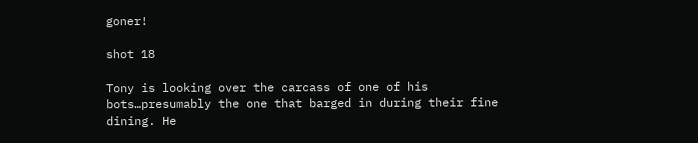goner!

shot 18

Tony is looking over the carcass of one of his bots…presumably the one that barged in during their fine dining. He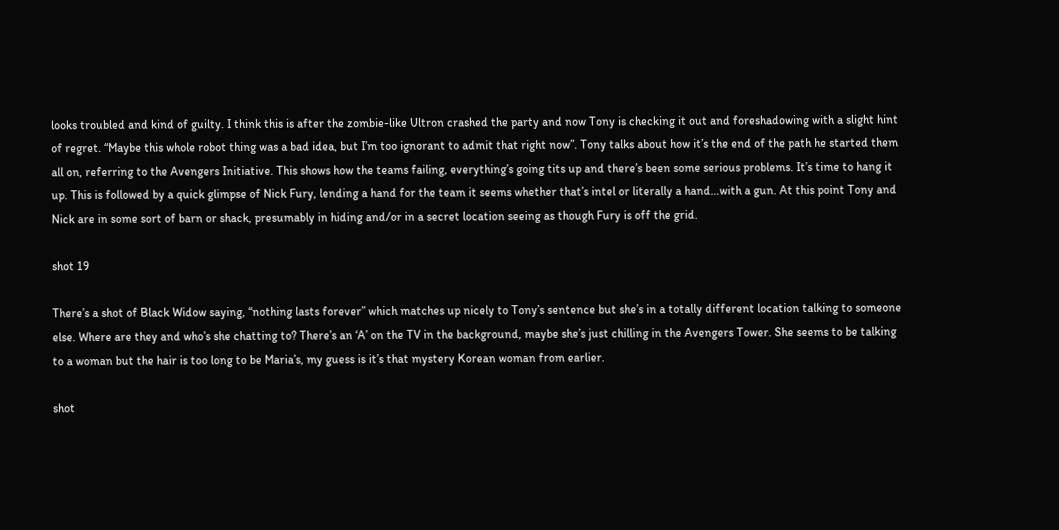looks troubled and kind of guilty. I think this is after the zombie-like Ultron crashed the party and now Tony is checking it out and foreshadowing with a slight hint of regret. “Maybe this whole robot thing was a bad idea, but I’m too ignorant to admit that right now”. Tony talks about how it’s the end of the path he started them all on, referring to the Avengers Initiative. This shows how the teams failing, everything’s going tits up and there’s been some serious problems. It’s time to hang it up. This is followed by a quick glimpse of Nick Fury, lending a hand for the team it seems whether that’s intel or literally a hand…with a gun. At this point Tony and Nick are in some sort of barn or shack, presumably in hiding and/or in a secret location seeing as though Fury is off the grid.

shot 19

There’s a shot of Black Widow saying, “nothing lasts forever” which matches up nicely to Tony’s sentence but she’s in a totally different location talking to someone else. Where are they and who’s she chatting to? There’s an ‘A’ on the TV in the background, maybe she’s just chilling in the Avengers Tower. She seems to be talking to a woman but the hair is too long to be Maria’s, my guess is it’s that mystery Korean woman from earlier.

shot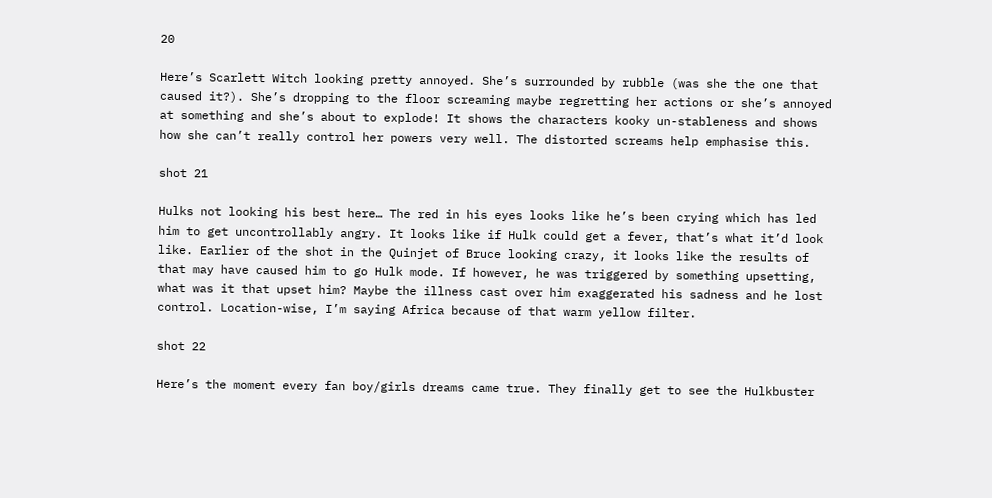20

Here’s Scarlett Witch looking pretty annoyed. She’s surrounded by rubble (was she the one that caused it?). She’s dropping to the floor screaming maybe regretting her actions or she’s annoyed at something and she’s about to explode! It shows the characters kooky un-stableness and shows how she can’t really control her powers very well. The distorted screams help emphasise this.

shot 21

Hulks not looking his best here… The red in his eyes looks like he’s been crying which has led him to get uncontrollably angry. It looks like if Hulk could get a fever, that’s what it’d look like. Earlier of the shot in the Quinjet of Bruce looking crazy, it looks like the results of that may have caused him to go Hulk mode. If however, he was triggered by something upsetting, what was it that upset him? Maybe the illness cast over him exaggerated his sadness and he lost control. Location-wise, I’m saying Africa because of that warm yellow filter.

shot 22

Here’s the moment every fan boy/girls dreams came true. They finally get to see the Hulkbuster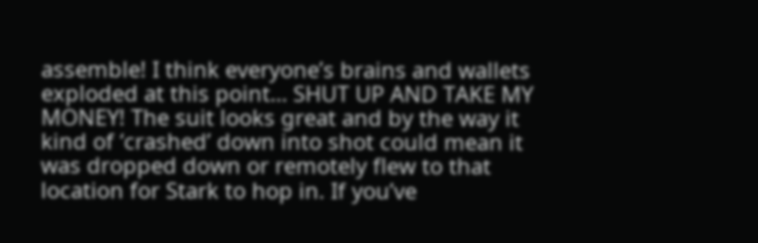assemble! I think everyone’s brains and wallets exploded at this point… SHUT UP AND TAKE MY MONEY! The suit looks great and by the way it kind of ‘crashed’ down into shot could mean it was dropped down or remotely flew to that location for Stark to hop in. If you’ve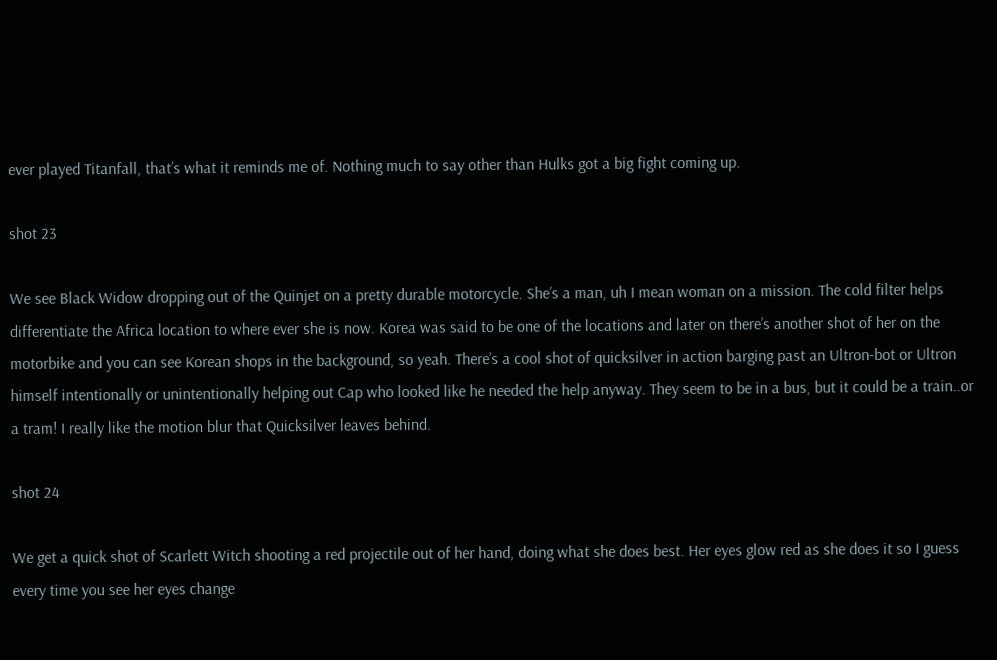ever played Titanfall, that’s what it reminds me of. Nothing much to say other than Hulks got a big fight coming up.

shot 23

We see Black Widow dropping out of the Quinjet on a pretty durable motorcycle. She’s a man, uh I mean woman on a mission. The cold filter helps differentiate the Africa location to where ever she is now. Korea was said to be one of the locations and later on there’s another shot of her on the motorbike and you can see Korean shops in the background, so yeah. There’s a cool shot of quicksilver in action barging past an Ultron-bot or Ultron himself intentionally or unintentionally helping out Cap who looked like he needed the help anyway. They seem to be in a bus, but it could be a train..or a tram! I really like the motion blur that Quicksilver leaves behind.

shot 24

We get a quick shot of Scarlett Witch shooting a red projectile out of her hand, doing what she does best. Her eyes glow red as she does it so I guess every time you see her eyes change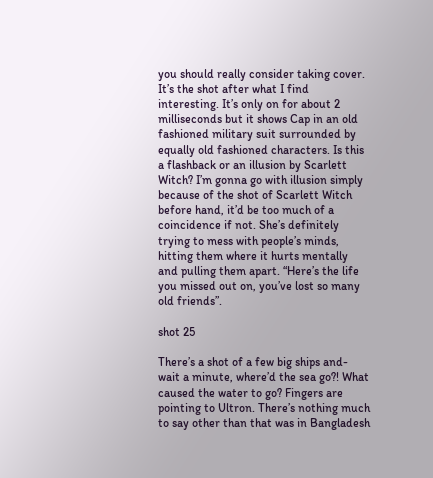you should really consider taking cover. It’s the shot after what I find interesting. It’s only on for about 2 milliseconds but it shows Cap in an old fashioned military suit surrounded by equally old fashioned characters. Is this a flashback or an illusion by Scarlett Witch? I’m gonna go with illusion simply because of the shot of Scarlett Witch before hand, it’d be too much of a coincidence if not. She’s definitely trying to mess with people’s minds, hitting them where it hurts mentally and pulling them apart. “Here’s the life you missed out on, you’ve lost so many old friends”.

shot 25

There’s a shot of a few big ships and- wait a minute, where’d the sea go?! What caused the water to go? Fingers are pointing to Ultron. There’s nothing much to say other than that was in Bangladesh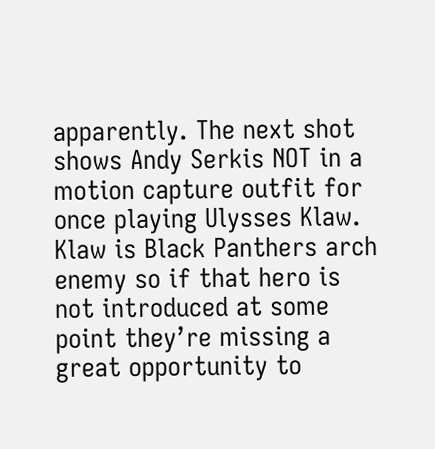apparently. The next shot shows Andy Serkis NOT in a motion capture outfit for once playing Ulysses Klaw. Klaw is Black Panthers arch enemy so if that hero is not introduced at some point they’re missing a great opportunity to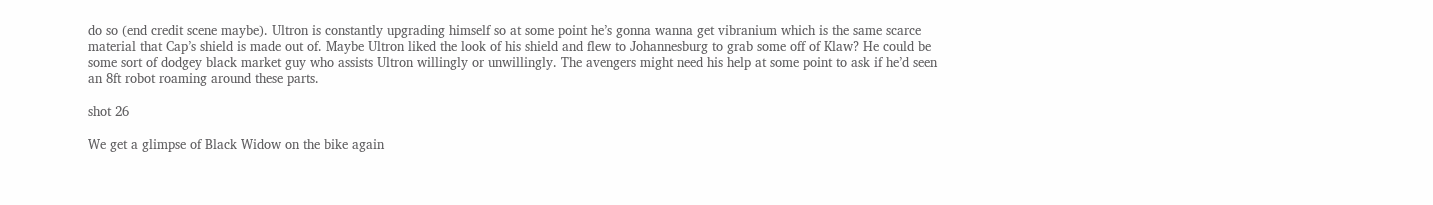do so (end credit scene maybe). Ultron is constantly upgrading himself so at some point he’s gonna wanna get vibranium which is the same scarce material that Cap’s shield is made out of. Maybe Ultron liked the look of his shield and flew to Johannesburg to grab some off of Klaw? He could be some sort of dodgey black market guy who assists Ultron willingly or unwillingly. The avengers might need his help at some point to ask if he’d seen an 8ft robot roaming around these parts.

shot 26

We get a glimpse of Black Widow on the bike again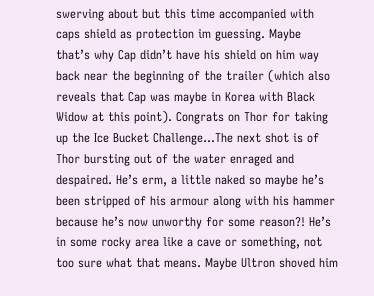swerving about but this time accompanied with caps shield as protection im guessing. Maybe that’s why Cap didn’t have his shield on him way back near the beginning of the trailer (which also reveals that Cap was maybe in Korea with Black Widow at this point). Congrats on Thor for taking up the Ice Bucket Challenge…The next shot is of Thor bursting out of the water enraged and despaired. He’s erm, a little naked so maybe he’s been stripped of his armour along with his hammer because he’s now unworthy for some reason?! He’s in some rocky area like a cave or something, not too sure what that means. Maybe Ultron shoved him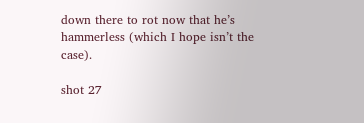down there to rot now that he’s hammerless (which I hope isn’t the case).

shot 27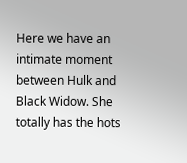Here we have an intimate moment between Hulk and Black Widow. She totally has the hots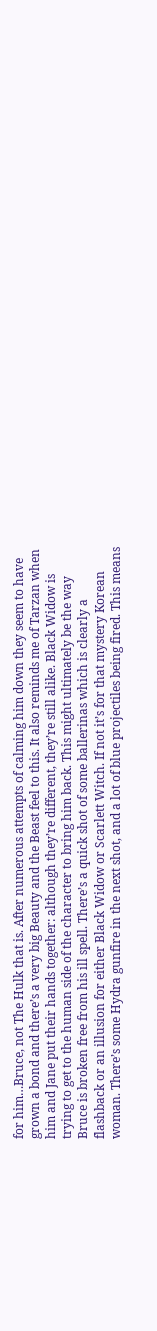for him…Bruce, not The Hulk that is. After numerous attempts of calming him down they seem to have grown a bond and there’s a very big Beauty and the Beast feel to this. It also reminds me of Tarzan when him and Jane put their hands together: although they’re different, they’re still alike. Black Widow is trying to get to the human side of the character to bring him back. This might ultimately be the way Bruce is broken free from his ill spell. There’s a quick shot of some ballerinas which is clearly a flashback or an illusion for either Black Widow or Scarlett Witch. If not it’s for that mystery Korean woman. There’s some Hydra gunfire in the next shot, and a lot of blue projectiles being fired. This means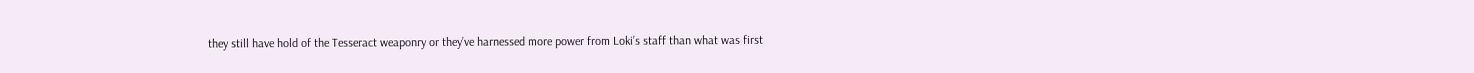they still have hold of the Tesseract weaponry or they’ve harnessed more power from Loki’s staff than what was first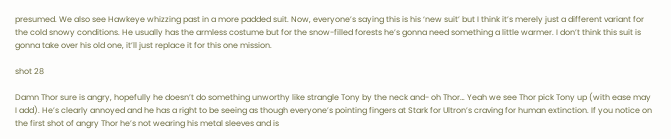presumed. We also see Hawkeye whizzing past in a more padded suit. Now, everyone’s saying this is his ‘new suit’ but I think it’s merely just a different variant for the cold snowy conditions. He usually has the armless costume but for the snow-filled forests he’s gonna need something a little warmer. I don’t think this suit is gonna take over his old one, it’ll just replace it for this one mission.

shot 28

Damn Thor sure is angry, hopefully he doesn’t do something unworthy like strangle Tony by the neck and- oh Thor… Yeah we see Thor pick Tony up (with ease may I add). He’s clearly annoyed and he has a right to be seeing as though everyone’s pointing fingers at Stark for Ultron’s craving for human extinction. If you notice on the first shot of angry Thor he’s not wearing his metal sleeves and is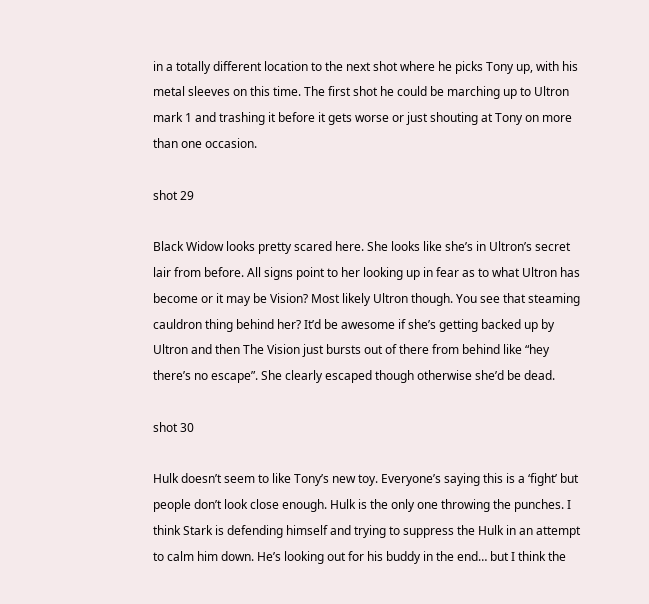in a totally different location to the next shot where he picks Tony up, with his metal sleeves on this time. The first shot he could be marching up to Ultron mark 1 and trashing it before it gets worse or just shouting at Tony on more than one occasion.

shot 29

Black Widow looks pretty scared here. She looks like she’s in Ultron’s secret lair from before. All signs point to her looking up in fear as to what Ultron has become or it may be Vision? Most likely Ultron though. You see that steaming cauldron thing behind her? It’d be awesome if she’s getting backed up by Ultron and then The Vision just bursts out of there from behind like “hey there’s no escape”. She clearly escaped though otherwise she’d be dead.

shot 30

Hulk doesn’t seem to like Tony’s new toy. Everyone’s saying this is a ‘fight’ but people don’t look close enough. Hulk is the only one throwing the punches. I think Stark is defending himself and trying to suppress the Hulk in an attempt to calm him down. He’s looking out for his buddy in the end… but I think the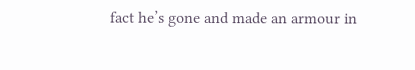fact he’s gone and made an armour in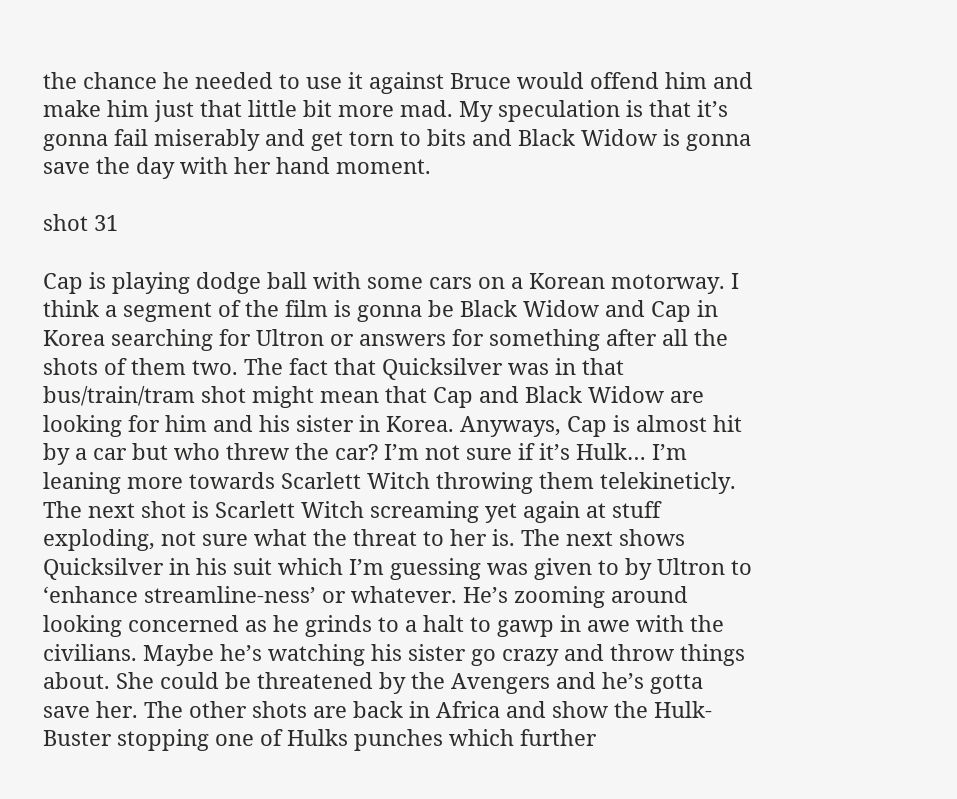the chance he needed to use it against Bruce would offend him and make him just that little bit more mad. My speculation is that it’s gonna fail miserably and get torn to bits and Black Widow is gonna save the day with her hand moment.

shot 31

Cap is playing dodge ball with some cars on a Korean motorway. I think a segment of the film is gonna be Black Widow and Cap in Korea searching for Ultron or answers for something after all the shots of them two. The fact that Quicksilver was in that bus/train/tram shot might mean that Cap and Black Widow are looking for him and his sister in Korea. Anyways, Cap is almost hit by a car but who threw the car? I’m not sure if it’s Hulk… I’m leaning more towards Scarlett Witch throwing them telekineticly. The next shot is Scarlett Witch screaming yet again at stuff exploding, not sure what the threat to her is. The next shows Quicksilver in his suit which I’m guessing was given to by Ultron to ‘enhance streamline-ness’ or whatever. He’s zooming around looking concerned as he grinds to a halt to gawp in awe with the civilians. Maybe he’s watching his sister go crazy and throw things about. She could be threatened by the Avengers and he’s gotta save her. The other shots are back in Africa and show the Hulk-Buster stopping one of Hulks punches which further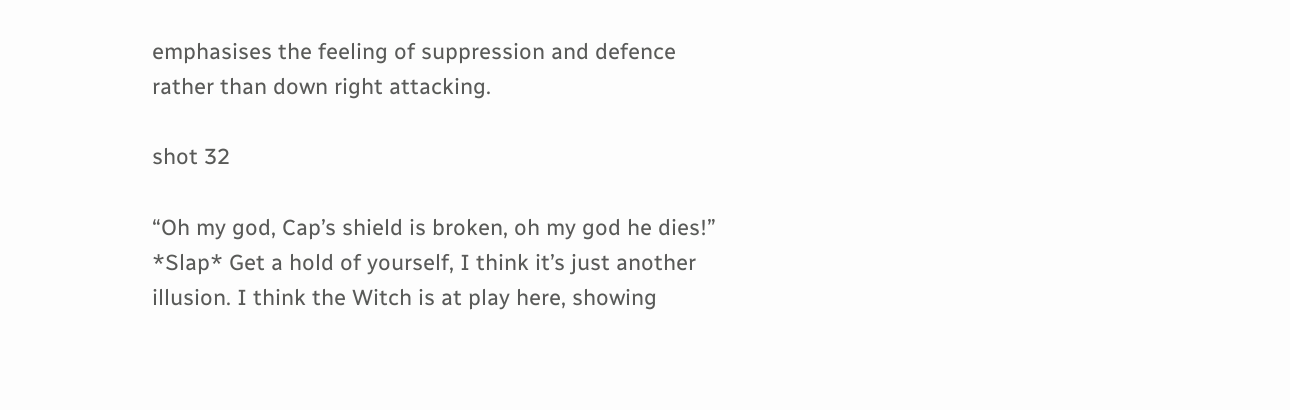emphasises the feeling of suppression and defence rather than down right attacking.

shot 32

“Oh my god, Cap’s shield is broken, oh my god he dies!” *Slap* Get a hold of yourself, I think it’s just another illusion. I think the Witch is at play here, showing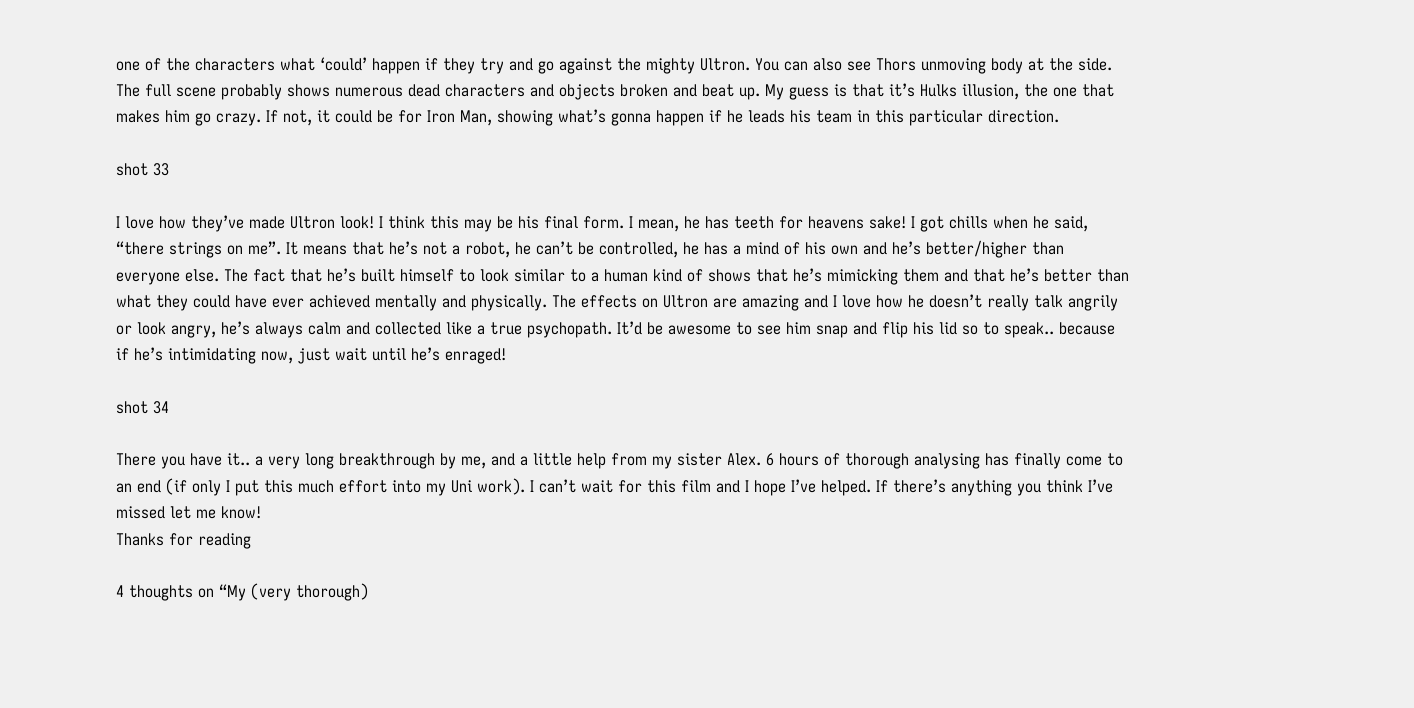one of the characters what ‘could’ happen if they try and go against the mighty Ultron. You can also see Thors unmoving body at the side. The full scene probably shows numerous dead characters and objects broken and beat up. My guess is that it’s Hulks illusion, the one that makes him go crazy. If not, it could be for Iron Man, showing what’s gonna happen if he leads his team in this particular direction.

shot 33

I love how they’ve made Ultron look! I think this may be his final form. I mean, he has teeth for heavens sake! I got chills when he said, “there strings on me”. It means that he’s not a robot, he can’t be controlled, he has a mind of his own and he’s better/higher than everyone else. The fact that he’s built himself to look similar to a human kind of shows that he’s mimicking them and that he’s better than what they could have ever achieved mentally and physically. The effects on Ultron are amazing and I love how he doesn’t really talk angrily or look angry, he’s always calm and collected like a true psychopath. It’d be awesome to see him snap and flip his lid so to speak.. because if he’s intimidating now, just wait until he’s enraged!

shot 34

There you have it.. a very long breakthrough by me, and a little help from my sister Alex. 6 hours of thorough analysing has finally come to an end (if only I put this much effort into my Uni work). I can’t wait for this film and I hope I’ve helped. If there’s anything you think I’ve missed let me know!
Thanks for reading

4 thoughts on “My (very thorough)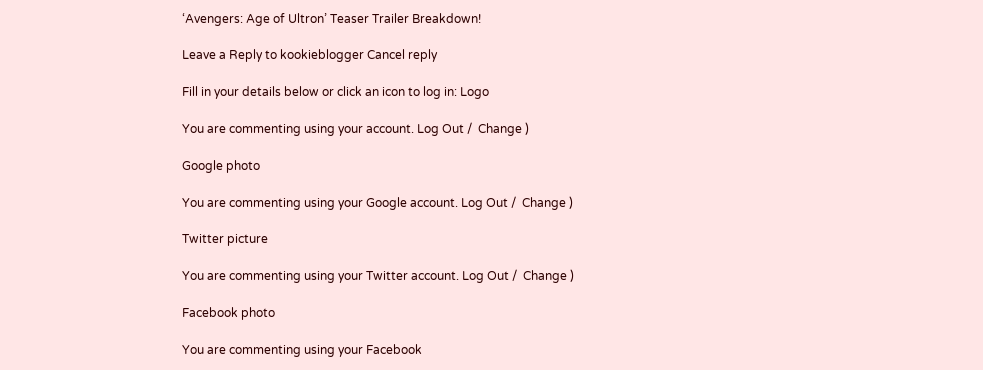‘Avengers: Age of Ultron’ Teaser Trailer Breakdown!

Leave a Reply to kookieblogger Cancel reply

Fill in your details below or click an icon to log in: Logo

You are commenting using your account. Log Out /  Change )

Google photo

You are commenting using your Google account. Log Out /  Change )

Twitter picture

You are commenting using your Twitter account. Log Out /  Change )

Facebook photo

You are commenting using your Facebook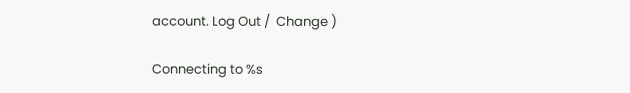account. Log Out /  Change )

Connecting to %s